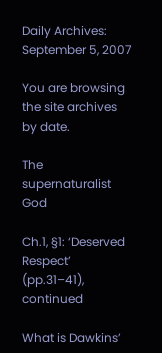Daily Archives: September 5, 2007

You are browsing the site archives by date.

The supernaturalist God

Ch.1, §1: ‘Deserved Respect’ (pp.31–41), continued

What is Dawkins’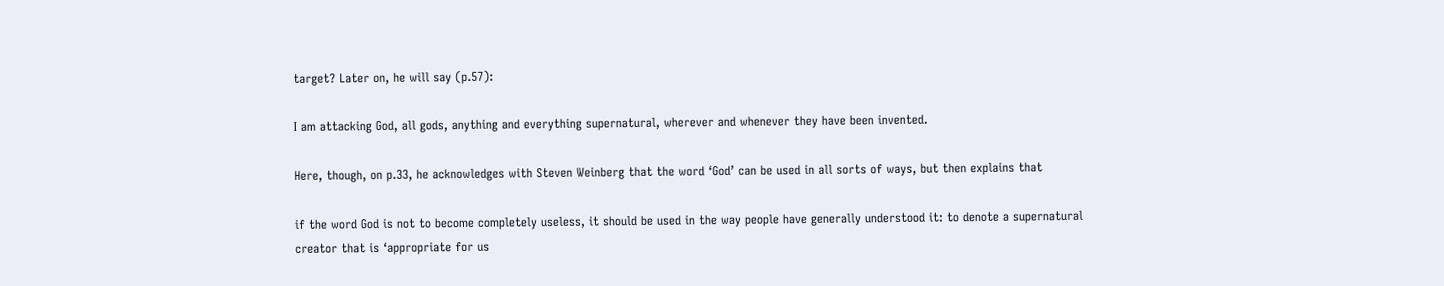target? Later on, he will say (p.57):

I am attacking God, all gods, anything and everything supernatural, wherever and whenever they have been invented.

Here, though, on p.33, he acknowledges with Steven Weinberg that the word ‘God’ can be used in all sorts of ways, but then explains that

if the word God is not to become completely useless, it should be used in the way people have generally understood it: to denote a supernatural creator that is ‘appropriate for us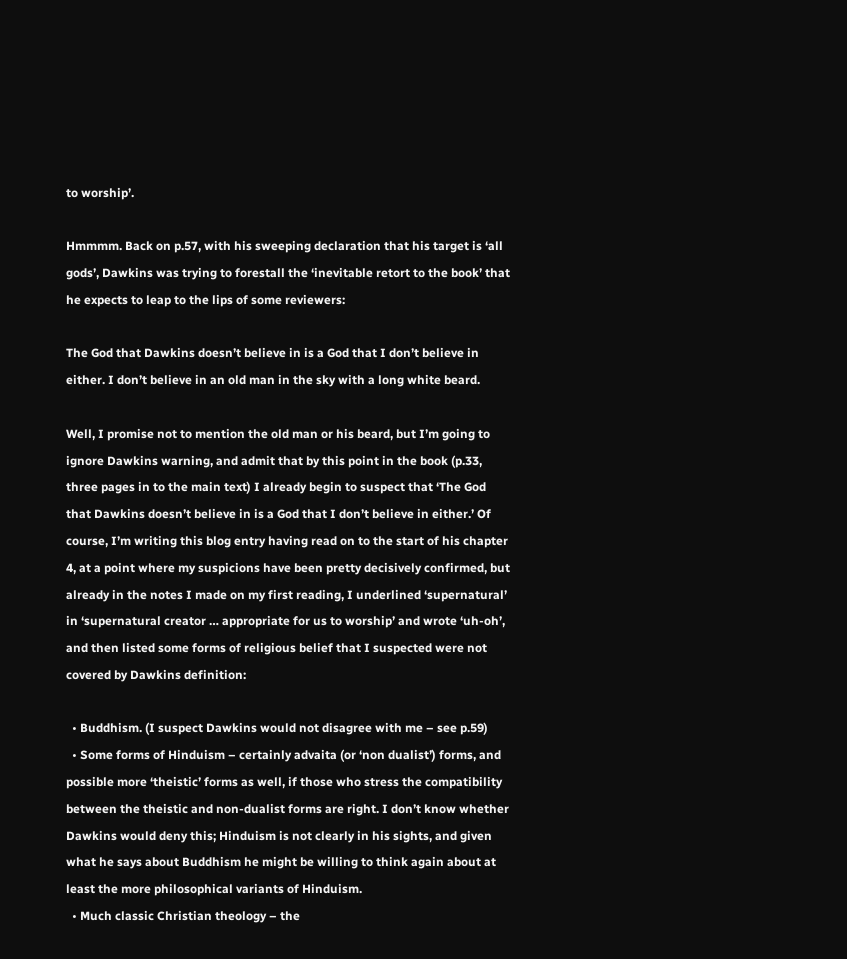to worship’.

Hmmmm. Back on p.57, with his sweeping declaration that his target is ‘all gods’, Dawkins was trying to forestall the ‘inevitable retort to the book’ that he expects to leap to the lips of some reviewers:

The God that Dawkins doesn’t believe in is a God that I don’t believe in either. I don’t believe in an old man in the sky with a long white beard.

Well, I promise not to mention the old man or his beard, but I’m going to ignore Dawkins warning, and admit that by this point in the book (p.33, three pages in to the main text) I already begin to suspect that ‘The God that Dawkins doesn’t believe in is a God that I don’t believe in either.’ Of course, I’m writing this blog entry having read on to the start of his chapter 4, at a point where my suspicions have been pretty decisively confirmed, but already in the notes I made on my first reading, I underlined ‘supernatural’ in ‘supernatural creator … appropriate for us to worship’ and wrote ‘uh-oh’, and then listed some forms of religious belief that I suspected were not covered by Dawkins definition:

  • Buddhism. (I suspect Dawkins would not disagree with me – see p.59)
  • Some forms of Hinduism – certainly advaita (or ‘non dualist’) forms, and possible more ‘theistic’ forms as well, if those who stress the compatibility between the theistic and non-dualist forms are right. I don’t know whether Dawkins would deny this; Hinduism is not clearly in his sights, and given what he says about Buddhism he might be willing to think again about at least the more philosophical variants of Hinduism.
  • Much classic Christian theology – the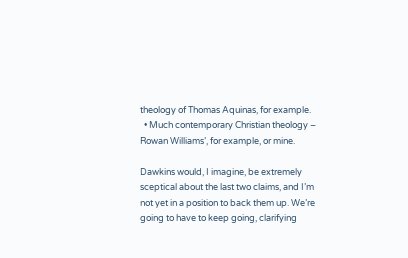theology of Thomas Aquinas, for example.
  • Much contemporary Christian theology – Rowan Williams’, for example, or mine.

Dawkins would, I imagine, be extremely sceptical about the last two claims, and I’m not yet in a position to back them up. We’re going to have to keep going, clarifying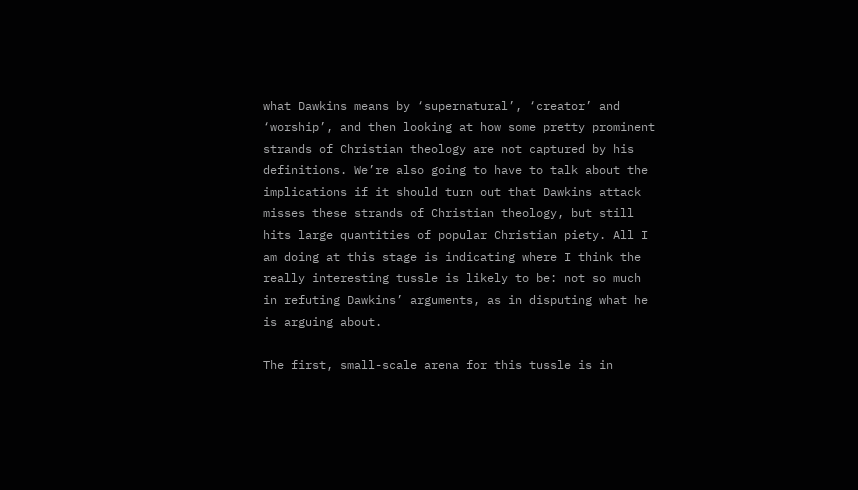what Dawkins means by ‘supernatural’, ‘creator’ and ‘worship’, and then looking at how some pretty prominent strands of Christian theology are not captured by his definitions. We’re also going to have to talk about the implications if it should turn out that Dawkins attack misses these strands of Christian theology, but still hits large quantities of popular Christian piety. All I am doing at this stage is indicating where I think the really interesting tussle is likely to be: not so much in refuting Dawkins’ arguments, as in disputing what he is arguing about.

The first, small-scale arena for this tussle is in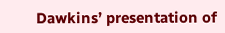Dawkins’ presentation of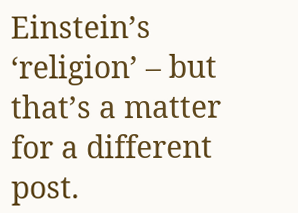Einstein’s ‘religion’ – but that’s a matter for a different post.